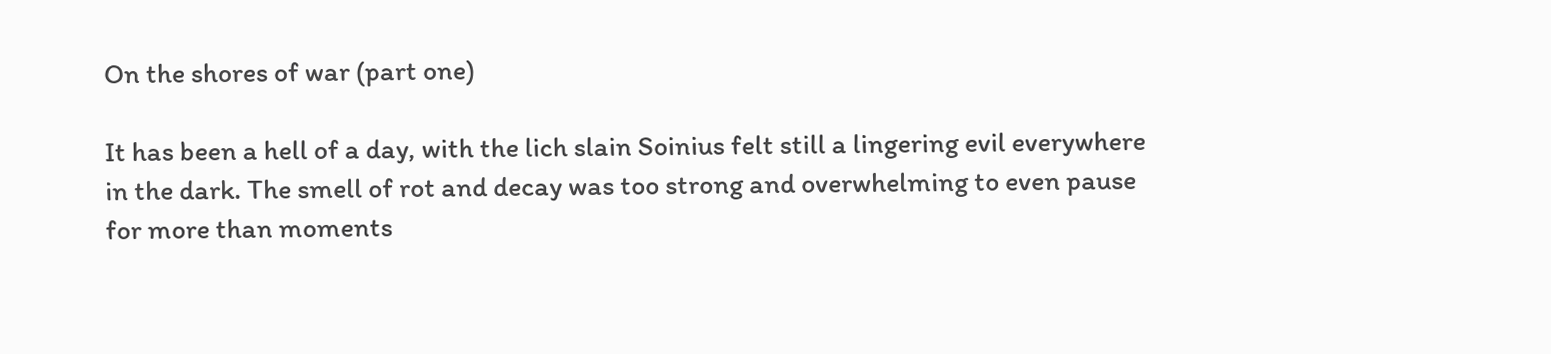On the shores of war (part one)

It has been a hell of a day, with the lich slain Soinius felt still a lingering evil everywhere in the dark. The smell of rot and decay was too strong and overwhelming to even pause for more than moments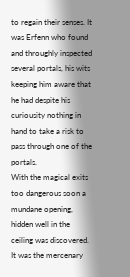to regain their senses. It was Erfenn who found and throughly inspected several portals, his wits keeping him aware that he had despite his curiousity nothing in hand to take a risk to pass through one of the portals.
With the magical exits too dangerous soon a mundane opening, hidden well in the ceiling was discovered. It was the mercenary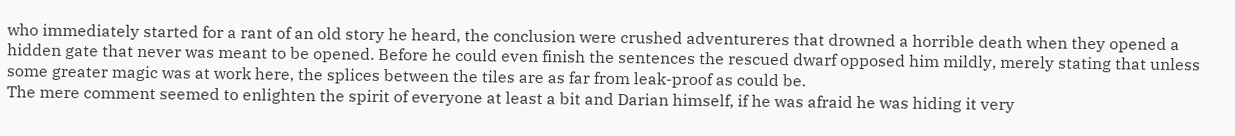who immediately started for a rant of an old story he heard, the conclusion were crushed adventureres that drowned a horrible death when they opened a hidden gate that never was meant to be opened. Before he could even finish the sentences the rescued dwarf opposed him mildly, merely stating that unless some greater magic was at work here, the splices between the tiles are as far from leak-proof as could be.
The mere comment seemed to enlighten the spirit of everyone at least a bit and Darian himself, if he was afraid he was hiding it very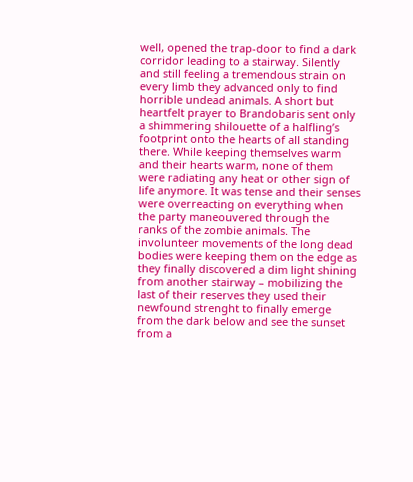well, opened the trap-door to find a dark corridor leading to a stairway. Silently and still feeling a tremendous strain on every limb they advanced only to find horrible undead animals. A short but heartfelt prayer to Brandobaris sent only a shimmering shilouette of a halfling’s footprint onto the hearts of all standing there. While keeping themselves warm and their hearts warm, none of them were radiating any heat or other sign of life anymore. It was tense and their senses were overreacting on everything when the party maneouvered through the ranks of the zombie animals. The involunteer movements of the long dead bodies were keeping them on the edge as they finally discovered a dim light shining from another stairway – mobilizing the last of their reserves they used their newfound strenght to finally emerge from the dark below and see the sunset from a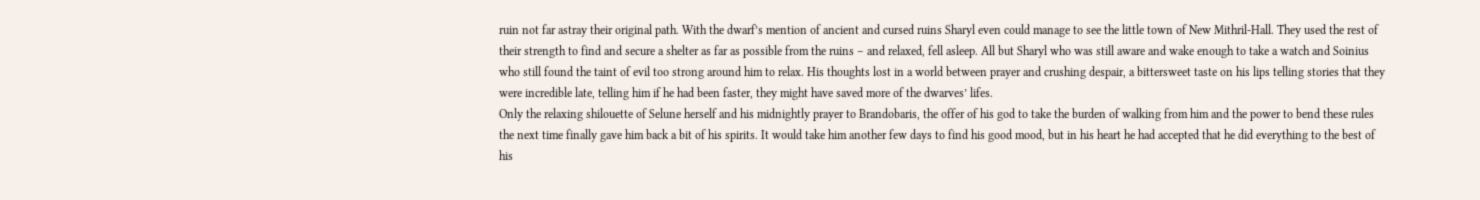ruin not far astray their original path. With the dwarf’s mention of ancient and cursed ruins Sharyl even could manage to see the little town of New Mithril-Hall. They used the rest of their strength to find and secure a shelter as far as possible from the ruins – and relaxed, fell asleep. All but Sharyl who was still aware and wake enough to take a watch and Soinius who still found the taint of evil too strong around him to relax. His thoughts lost in a world between prayer and crushing despair, a bittersweet taste on his lips telling stories that they were incredible late, telling him if he had been faster, they might have saved more of the dwarves’ lifes.
Only the relaxing shilouette of Selune herself and his midnightly prayer to Brandobaris, the offer of his god to take the burden of walking from him and the power to bend these rules the next time finally gave him back a bit of his spirits. It would take him another few days to find his good mood, but in his heart he had accepted that he did everything to the best of his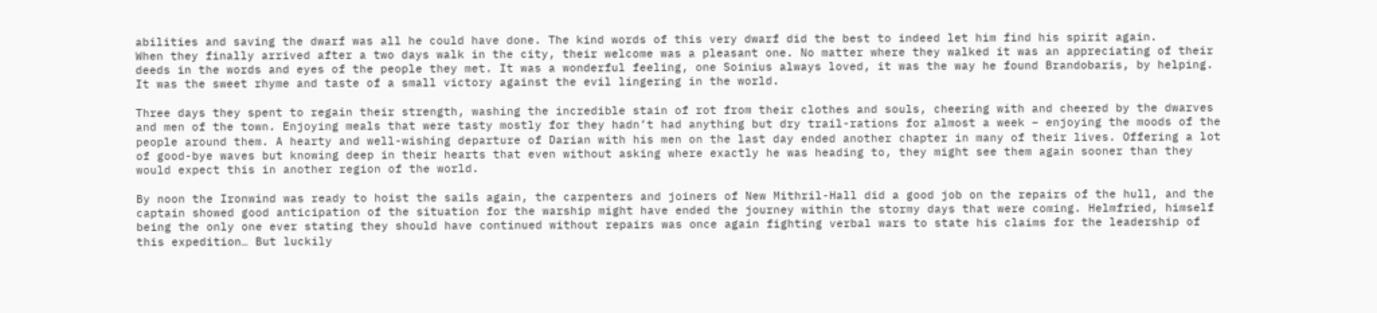abilities and saving the dwarf was all he could have done. The kind words of this very dwarf did the best to indeed let him find his spirit again.
When they finally arrived after a two days walk in the city, their welcome was a pleasant one. No matter where they walked it was an appreciating of their deeds in the words and eyes of the people they met. It was a wonderful feeling, one Soinius always loved, it was the way he found Brandobaris, by helping. It was the sweet rhyme and taste of a small victory against the evil lingering in the world.

Three days they spent to regain their strength, washing the incredible stain of rot from their clothes and souls, cheering with and cheered by the dwarves and men of the town. Enjoying meals that were tasty mostly for they hadn’t had anything but dry trail-rations for almost a week – enjoying the moods of the people around them. A hearty and well-wishing departure of Darian with his men on the last day ended another chapter in many of their lives. Offering a lot of good-bye waves but knowing deep in their hearts that even without asking where exactly he was heading to, they might see them again sooner than they would expect this in another region of the world.

By noon the Ironwind was ready to hoist the sails again, the carpenters and joiners of New Mithril-Hall did a good job on the repairs of the hull, and the captain showed good anticipation of the situation for the warship might have ended the journey within the stormy days that were coming. Helmfried, himself being the only one ever stating they should have continued without repairs was once again fighting verbal wars to state his claims for the leadership of this expedition… But luckily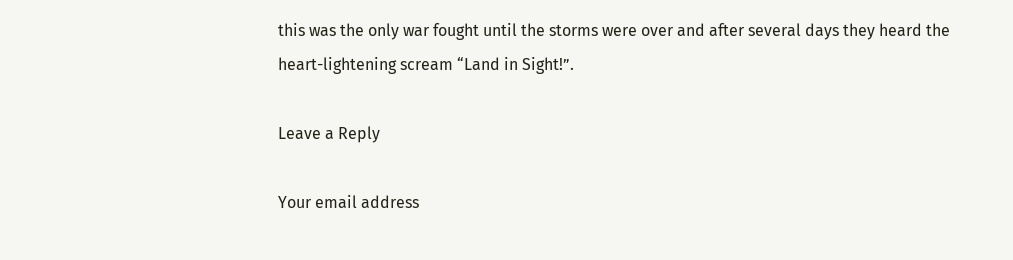this was the only war fought until the storms were over and after several days they heard the heart-lightening scream “Land in Sight!”.

Leave a Reply

Your email address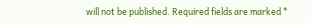will not be published. Required fields are marked *